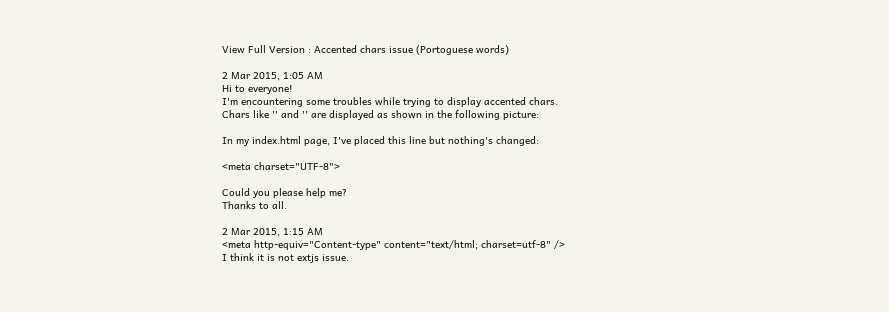View Full Version : Accented chars issue (Portoguese words)

2 Mar 2015, 1:05 AM
Hi to everyone!
I'm encountering some troubles while trying to display accented chars.
Chars like '' and '' are displayed as shown in the following picture:

In my index.html page, I've placed this line but nothing's changed:

<meta charset="UTF-8">

Could you please help me?
Thanks to all.

2 Mar 2015, 1:15 AM
<meta http-equiv="Content-type" content="text/html; charset=utf-8" />
I think it is not extjs issue.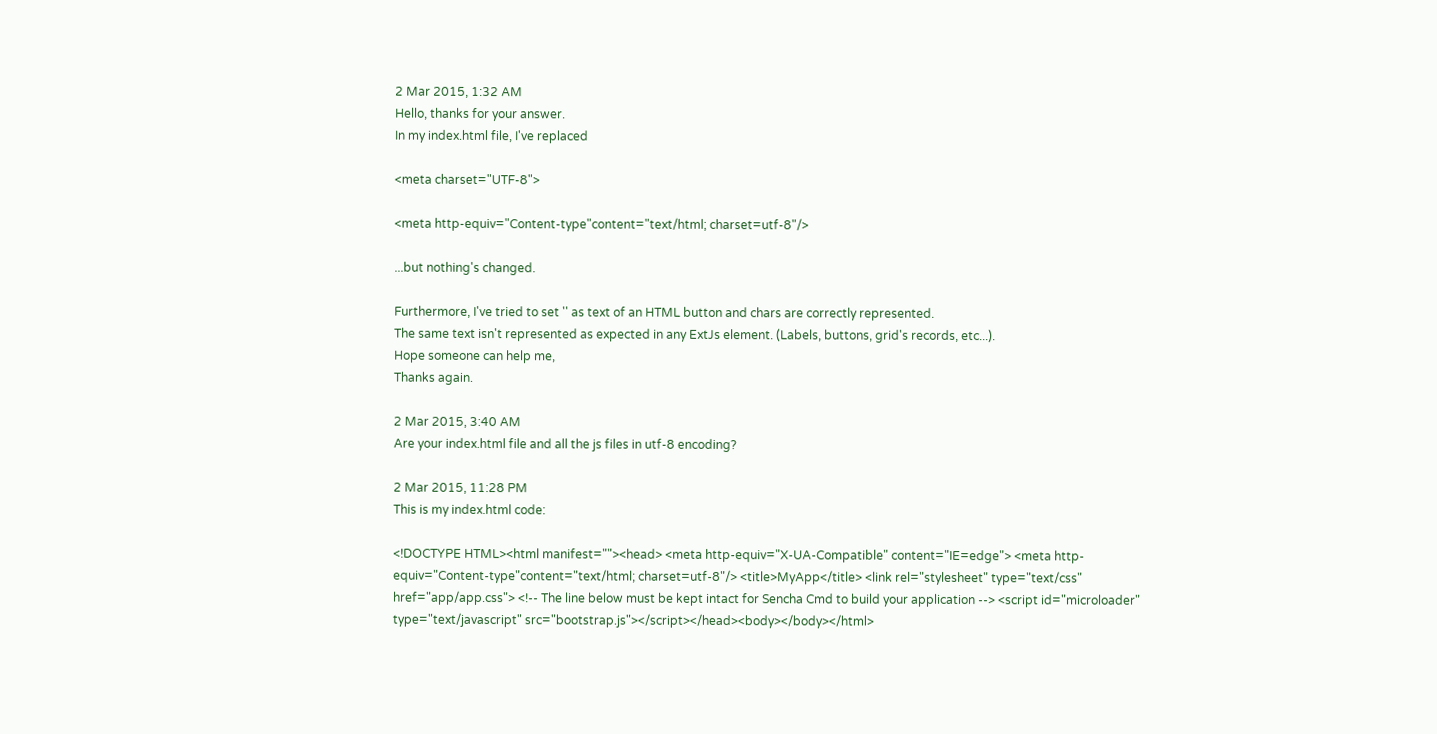2 Mar 2015, 1:32 AM
Hello, thanks for your answer.
In my index.html file, I've replaced

<meta charset="UTF-8">

<meta http-equiv="Content-type"content="text/html; charset=utf-8"/>

...but nothing's changed.

Furthermore, I've tried to set '' as text of an HTML button and chars are correctly represented.
The same text isn't represented as expected in any ExtJs element. (Labels, buttons, grid's records, etc...).
Hope someone can help me,
Thanks again.

2 Mar 2015, 3:40 AM
Are your index.html file and all the js files in utf-8 encoding?

2 Mar 2015, 11:28 PM
This is my index.html code:

<!DOCTYPE HTML><html manifest=""><head> <meta http-equiv="X-UA-Compatible" content="IE=edge"> <meta http-equiv="Content-type"content="text/html; charset=utf-8"/> <title>MyApp</title> <link rel="stylesheet" type="text/css" href="app/app.css"> <!-- The line below must be kept intact for Sencha Cmd to build your application --> <script id="microloader" type="text/javascript" src="bootstrap.js"></script></head><body></body></html>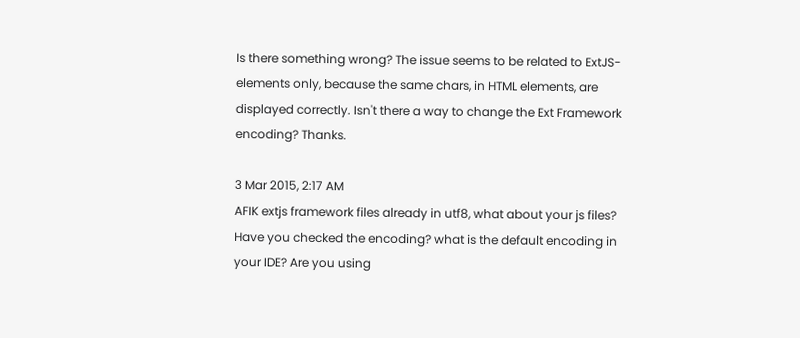Is there something wrong? The issue seems to be related to ExtJS-elements only, because the same chars, in HTML elements, are displayed correctly. Isn't there a way to change the Ext Framework encoding? Thanks.

3 Mar 2015, 2:17 AM
AFIK extjs framework files already in utf8, what about your js files? Have you checked the encoding? what is the default encoding in your IDE? Are you using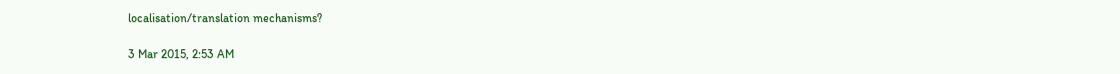localisation/translation mechanisms?

3 Mar 2015, 2:53 AM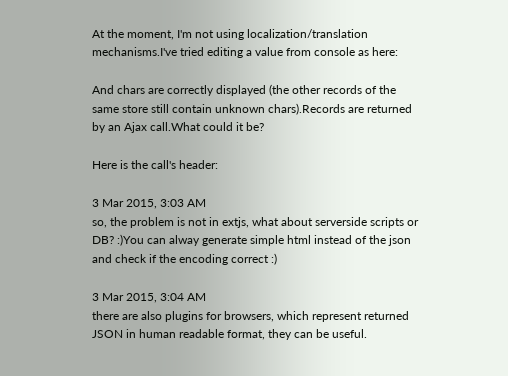At the moment, I'm not using localization/translation mechanisms.I've tried editing a value from console as here:

And chars are correctly displayed (the other records of the same store still contain unknown chars).Records are returned by an Ajax call.What could it be?

Here is the call's header:

3 Mar 2015, 3:03 AM
so, the problem is not in extjs, what about serverside scripts or DB? :)You can alway generate simple html instead of the json and check if the encoding correct :)

3 Mar 2015, 3:04 AM
there are also plugins for browsers, which represent returned JSON in human readable format, they can be useful.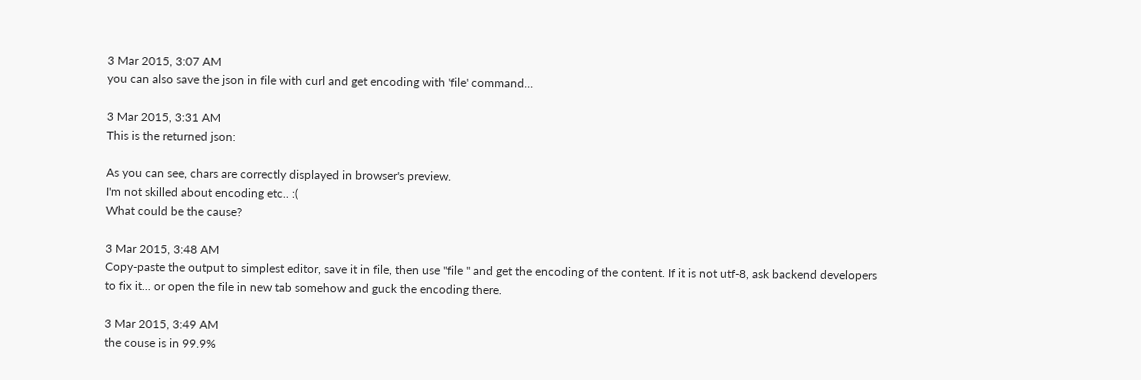3 Mar 2015, 3:07 AM
you can also save the json in file with curl and get encoding with 'file' command...

3 Mar 2015, 3:31 AM
This is the returned json:

As you can see, chars are correctly displayed in browser's preview.
I'm not skilled about encoding etc.. :(
What could be the cause?

3 Mar 2015, 3:48 AM
Copy-paste the output to simplest editor, save it in file, then use "file " and get the encoding of the content. If it is not utf-8, ask backend developers to fix it... or open the file in new tab somehow and guck the encoding there.

3 Mar 2015, 3:49 AM
the couse is in 99.9%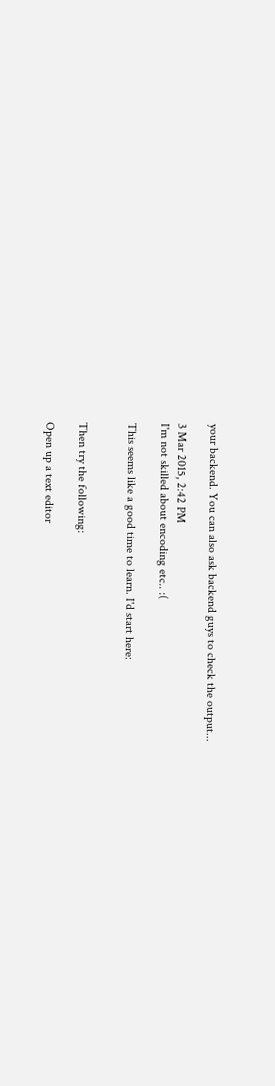your backend. You can also ask backend guys to check the output...

3 Mar 2015, 2:42 PM
I'm not skilled about encoding etc.. :(

This seems like a good time to learn. I'd start here:


Then try the following:

Open up a text editor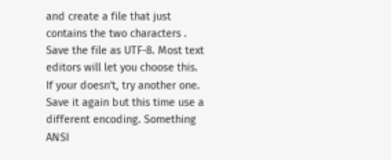and create a file that just contains the two characters .
Save the file as UTF-8. Most text editors will let you choose this. If your doesn't, try another one.
Save it again but this time use a different encoding. Something ANSI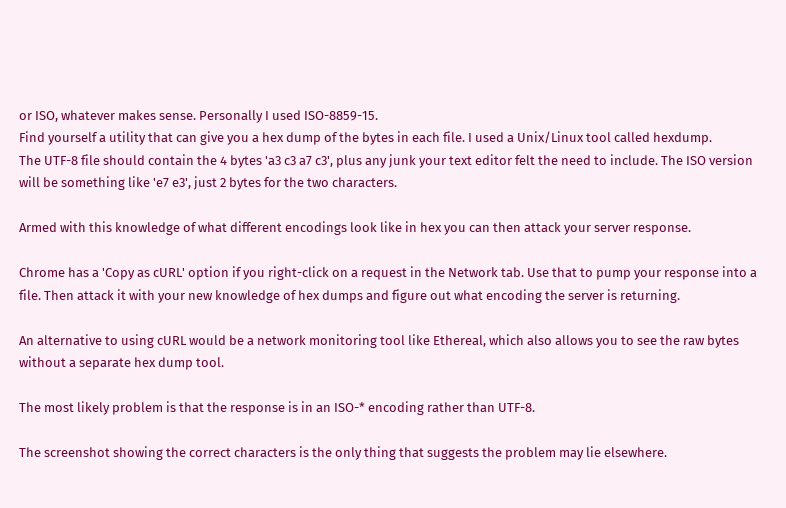or ISO, whatever makes sense. Personally I used ISO-8859-15.
Find yourself a utility that can give you a hex dump of the bytes in each file. I used a Unix/Linux tool called hexdump.
The UTF-8 file should contain the 4 bytes 'a3 c3 a7 c3', plus any junk your text editor felt the need to include. The ISO version will be something like 'e7 e3', just 2 bytes for the two characters.

Armed with this knowledge of what different encodings look like in hex you can then attack your server response.

Chrome has a 'Copy as cURL' option if you right-click on a request in the Network tab. Use that to pump your response into a file. Then attack it with your new knowledge of hex dumps and figure out what encoding the server is returning.

An alternative to using cURL would be a network monitoring tool like Ethereal, which also allows you to see the raw bytes without a separate hex dump tool.

The most likely problem is that the response is in an ISO-* encoding rather than UTF-8.

The screenshot showing the correct characters is the only thing that suggests the problem may lie elsewhere.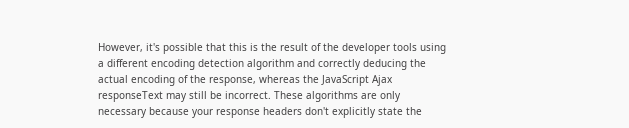However, it's possible that this is the result of the developer tools using a different encoding detection algorithm and correctly deducing the actual encoding of the response, whereas the JavaScript Ajax responseText may still be incorrect. These algorithms are only necessary because your response headers don't explicitly state the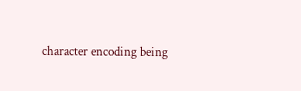character encoding being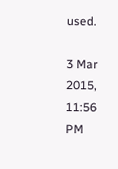used.

3 Mar 2015, 11:56 PM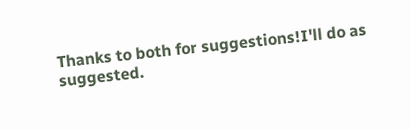Thanks to both for suggestions!I'll do as suggested.